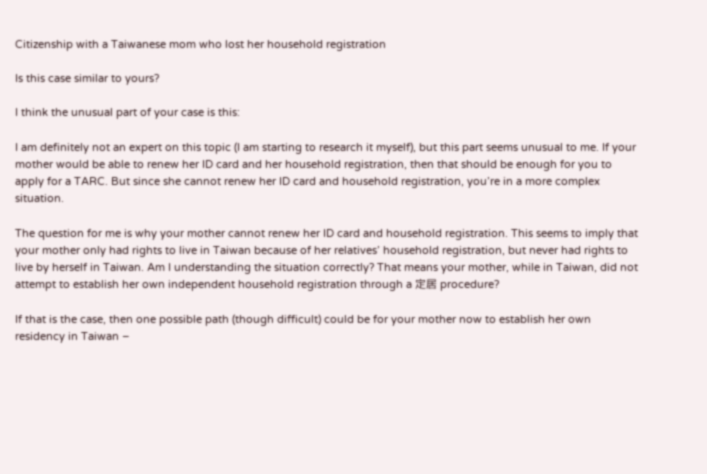Citizenship with a Taiwanese mom who lost her household registration

Is this case similar to yours?

I think the unusual part of your case is this:

I am definitely not an expert on this topic (I am starting to research it myself), but this part seems unusual to me. If your mother would be able to renew her ID card and her household registration, then that should be enough for you to apply for a TARC. But since she cannot renew her ID card and household registration, you’re in a more complex situation.

The question for me is why your mother cannot renew her ID card and household registration. This seems to imply that your mother only had rights to live in Taiwan because of her relatives’ household registration, but never had rights to live by herself in Taiwan. Am I understanding the situation correctly? That means your mother, while in Taiwan, did not attempt to establish her own independent household registration through a 定居 procedure?

If that is the case, then one possible path (though difficult) could be for your mother now to establish her own residency in Taiwan –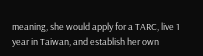meaning, she would apply for a TARC, live 1 year in Taiwan, and establish her own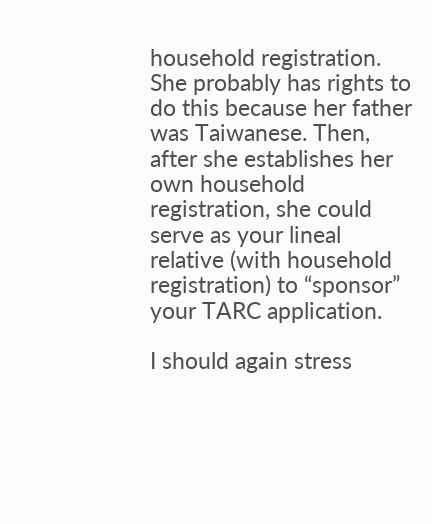household registration. She probably has rights to do this because her father was Taiwanese. Then, after she establishes her own household registration, she could serve as your lineal relative (with household registration) to “sponsor” your TARC application.

I should again stress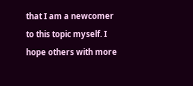that I am a newcomer to this topic myself. I hope others with more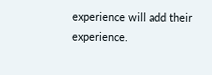experience will add their experience.